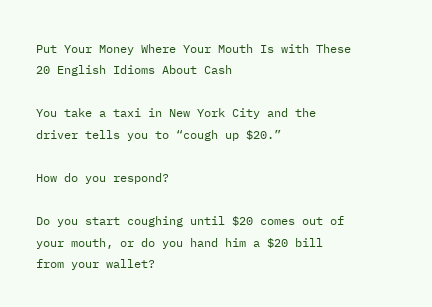Put Your Money Where Your Mouth Is with These 20 English Idioms About Cash

You take a taxi in New York City and the driver tells you to “cough up $20.”

How do you respond?

Do you start coughing until $20 comes out of your mouth, or do you hand him a $20 bill from your wallet?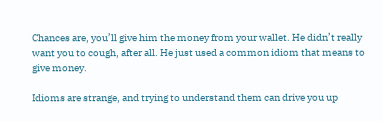Chances are, you’ll give him the money from your wallet. He didn’t really want you to cough, after all. He just used a common idiom that means to give money.

Idioms are strange, and trying to understand them can drive you up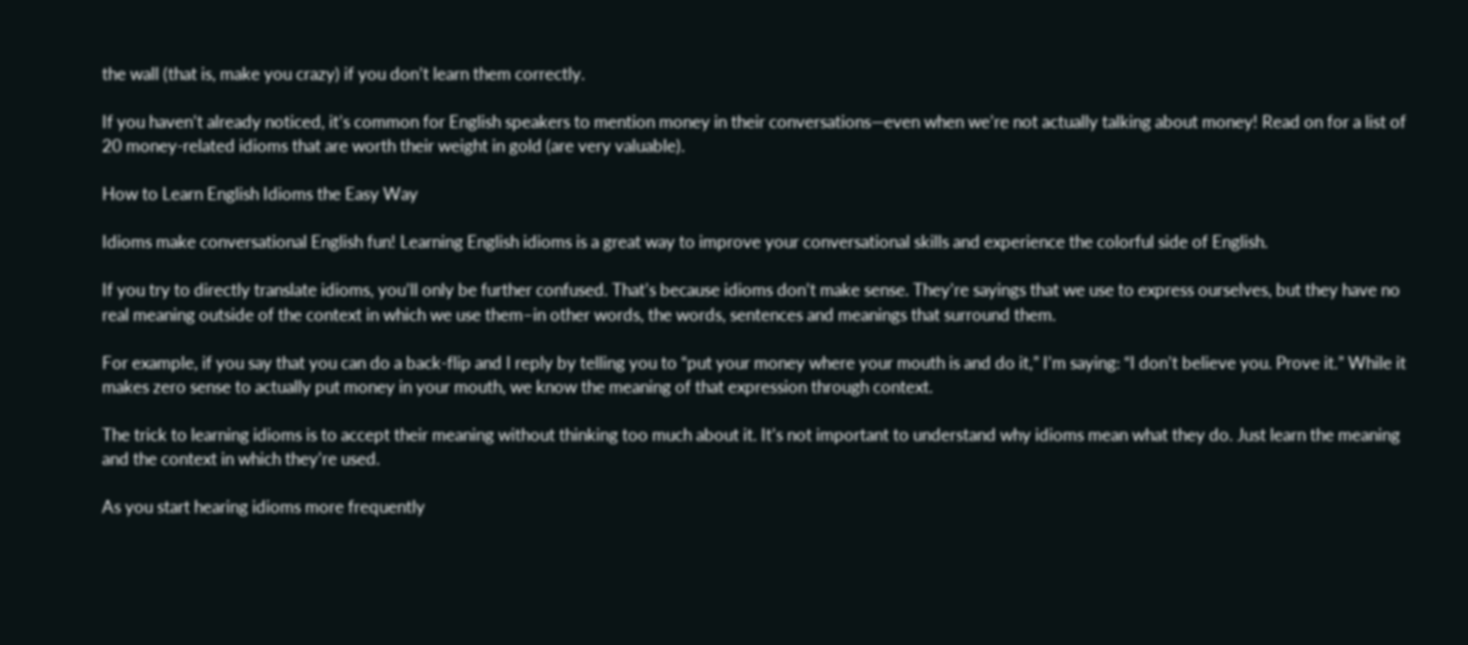the wall (that is, make you crazy) if you don’t learn them correctly.

If you haven’t already noticed, it’s common for English speakers to mention money in their conversations—even when we’re not actually talking about money! Read on for a list of 20 money-related idioms that are worth their weight in gold (are very valuable).

How to Learn English Idioms the Easy Way

Idioms make conversational English fun! Learning English idioms is a great way to improve your conversational skills and experience the colorful side of English.

If you try to directly translate idioms, you’ll only be further confused. That’s because idioms don’t make sense. They’re sayings that we use to express ourselves, but they have no real meaning outside of the context in which we use them–in other words, the words, sentences and meanings that surround them.

For example, if you say that you can do a back-flip and I reply by telling you to “put your money where your mouth is and do it,” I’m saying: “I don’t believe you. Prove it.” While it makes zero sense to actually put money in your mouth, we know the meaning of that expression through context.

The trick to learning idioms is to accept their meaning without thinking too much about it. It’s not important to understand why idioms mean what they do. Just learn the meaning and the context in which they’re used.

As you start hearing idioms more frequently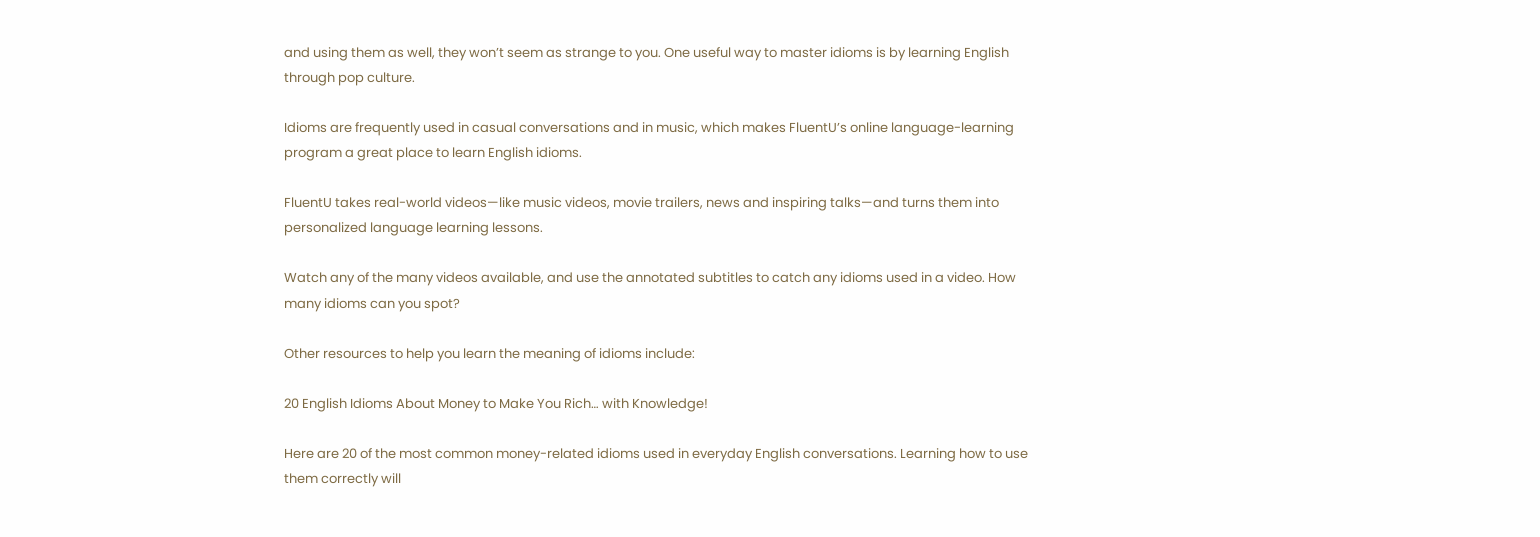and using them as well, they won’t seem as strange to you. One useful way to master idioms is by learning English through pop culture.

Idioms are frequently used in casual conversations and in music, which makes FluentU’s online language-learning program a great place to learn English idioms.

FluentU takes real-world videos—like music videos, movie trailers, news and inspiring talks—and turns them into personalized language learning lessons.

Watch any of the many videos available, and use the annotated subtitles to catch any idioms used in a video. How many idioms can you spot?

Other resources to help you learn the meaning of idioms include:

20 English Idioms About Money to Make You Rich… with Knowledge!

Here are 20 of the most common money-related idioms used in everyday English conversations. Learning how to use them correctly will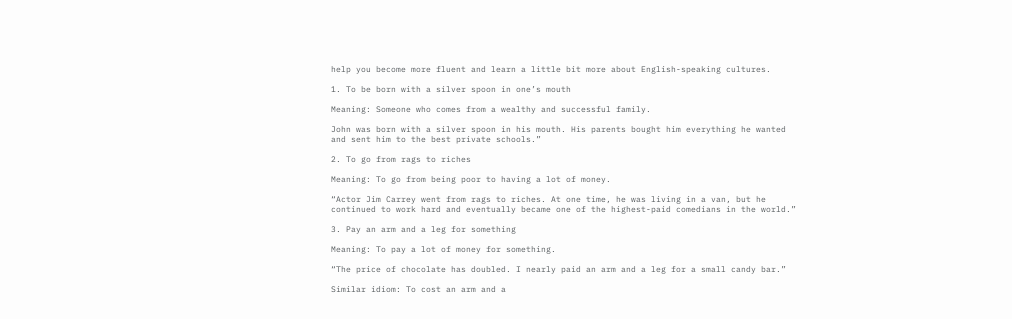help you become more fluent and learn a little bit more about English-speaking cultures.

1. To be born with a silver spoon in one’s mouth

Meaning: Someone who comes from a wealthy and successful family.

John was born with a silver spoon in his mouth. His parents bought him everything he wanted and sent him to the best private schools.”

2. To go from rags to riches

Meaning: To go from being poor to having a lot of money.

“Actor Jim Carrey went from rags to riches. At one time, he was living in a van, but he continued to work hard and eventually became one of the highest-paid comedians in the world.”

3. Pay an arm and a leg for something

Meaning: To pay a lot of money for something.

“The price of chocolate has doubled. I nearly paid an arm and a leg for a small candy bar.”

Similar idiom: To cost an arm and a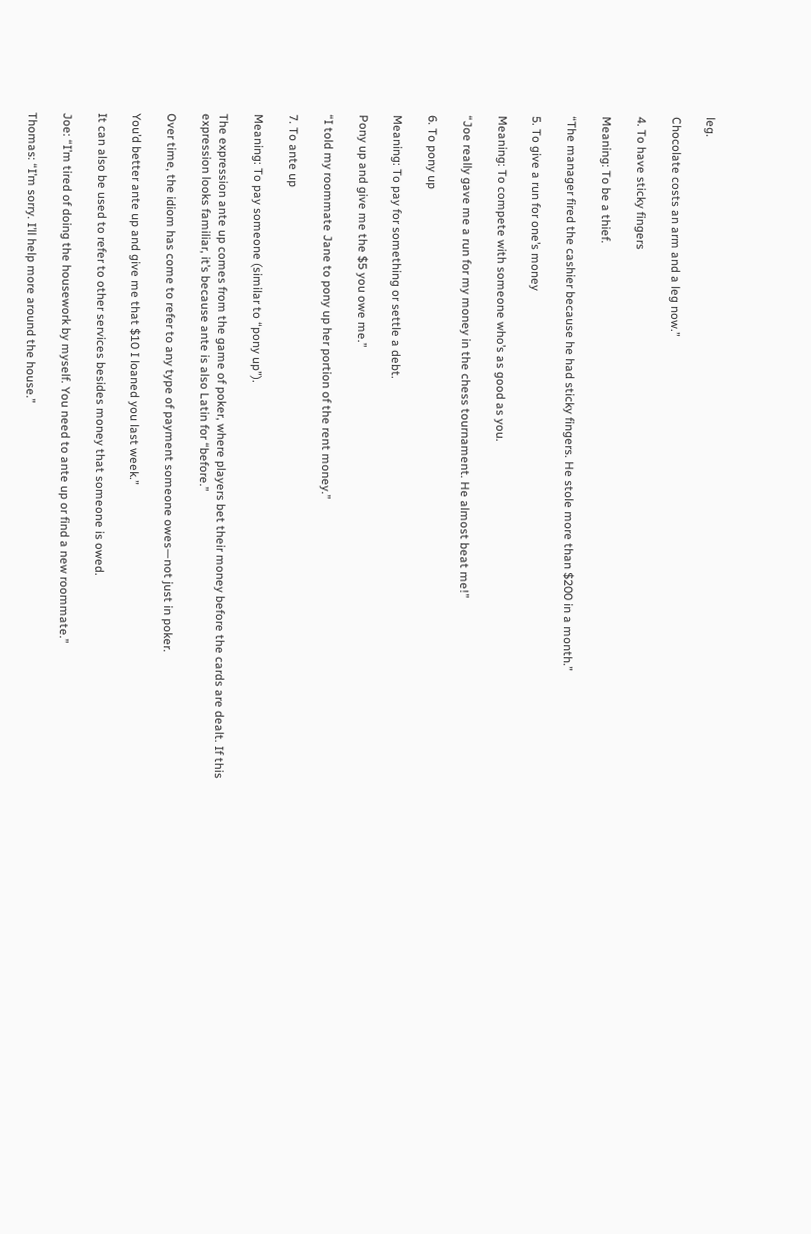leg.

Chocolate costs an arm and a leg now.”

4. To have sticky fingers

Meaning: To be a thief.

“The manager fired the cashier because he had sticky fingers. He stole more than $200 in a month.”

5. To give a run for one’s money

Meaning: To compete with someone who’s as good as you.

“Joe really gave me a run for my money in the chess tournament. He almost beat me!”

6. To pony up

Meaning: To pay for something or settle a debt.

Pony up and give me the $5 you owe me.”

“I told my roommate Jane to pony up her portion of the rent money.”

7. To ante up

Meaning: To pay someone (similar to “pony up”).

The expression ante up comes from the game of poker, where players bet their money before the cards are dealt. If this expression looks familiar, it’s because ante is also Latin for “before.”

Over time, the idiom has come to refer to any type of payment someone owes—not just in poker.

You’d better ante up and give me that $10 I loaned you last week.”

It can also be used to refer to other services besides money that someone is owed.

Joe: “I’m tired of doing the housework by myself. You need to ante up or find a new roommate.”

Thomas: “I’m sorry. I’ll help more around the house.”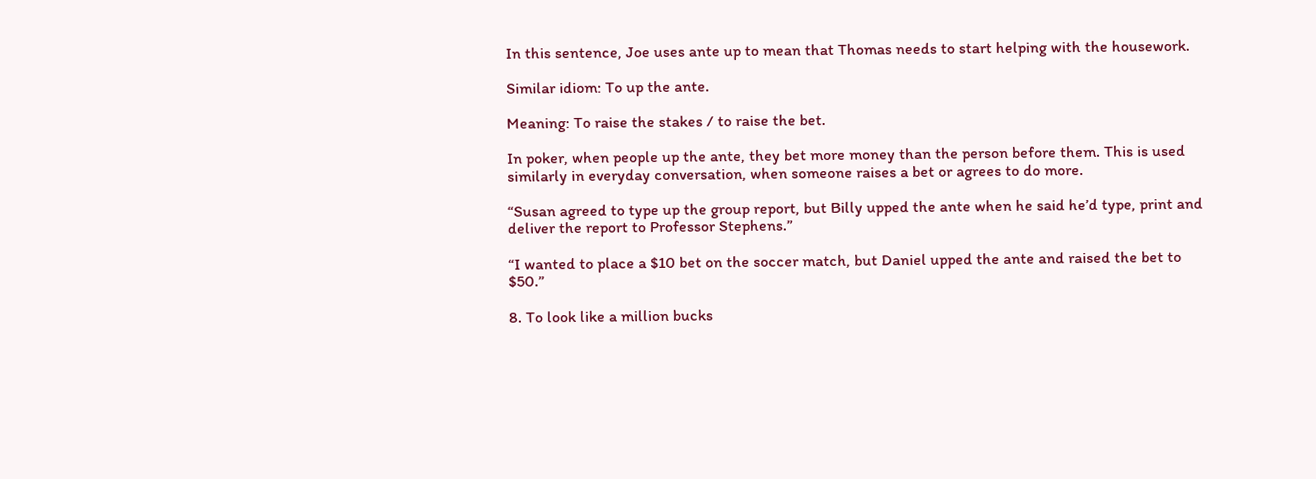In this sentence, Joe uses ante up to mean that Thomas needs to start helping with the housework.

Similar idiom: To up the ante.

Meaning: To raise the stakes / to raise the bet.

In poker, when people up the ante, they bet more money than the person before them. This is used similarly in everyday conversation, when someone raises a bet or agrees to do more.

“Susan agreed to type up the group report, but Billy upped the ante when he said he’d type, print and deliver the report to Professor Stephens.”

“I wanted to place a $10 bet on the soccer match, but Daniel upped the ante and raised the bet to $50.”

8. To look like a million bucks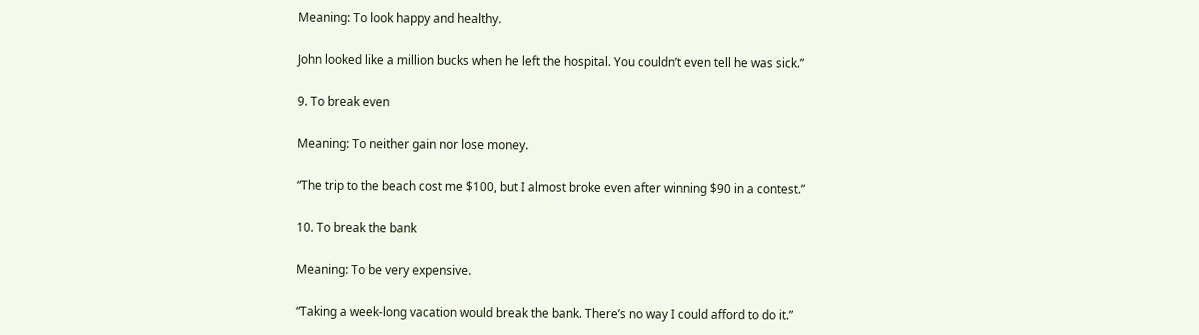Meaning: To look happy and healthy.

John looked like a million bucks when he left the hospital. You couldn’t even tell he was sick.”

9. To break even

Meaning: To neither gain nor lose money.

“The trip to the beach cost me $100, but I almost broke even after winning $90 in a contest.”

10. To break the bank

Meaning: To be very expensive.

“Taking a week-long vacation would break the bank. There’s no way I could afford to do it.”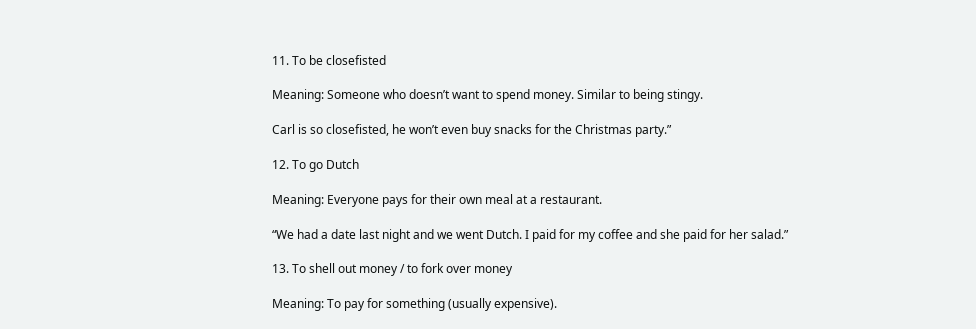11. To be closefisted

Meaning: Someone who doesn’t want to spend money. Similar to being stingy.

Carl is so closefisted, he won’t even buy snacks for the Christmas party.”

12. To go Dutch

Meaning: Everyone pays for their own meal at a restaurant.

“We had a date last night and we went Dutch. I paid for my coffee and she paid for her salad.”

13. To shell out money / to fork over money

Meaning: To pay for something (usually expensive).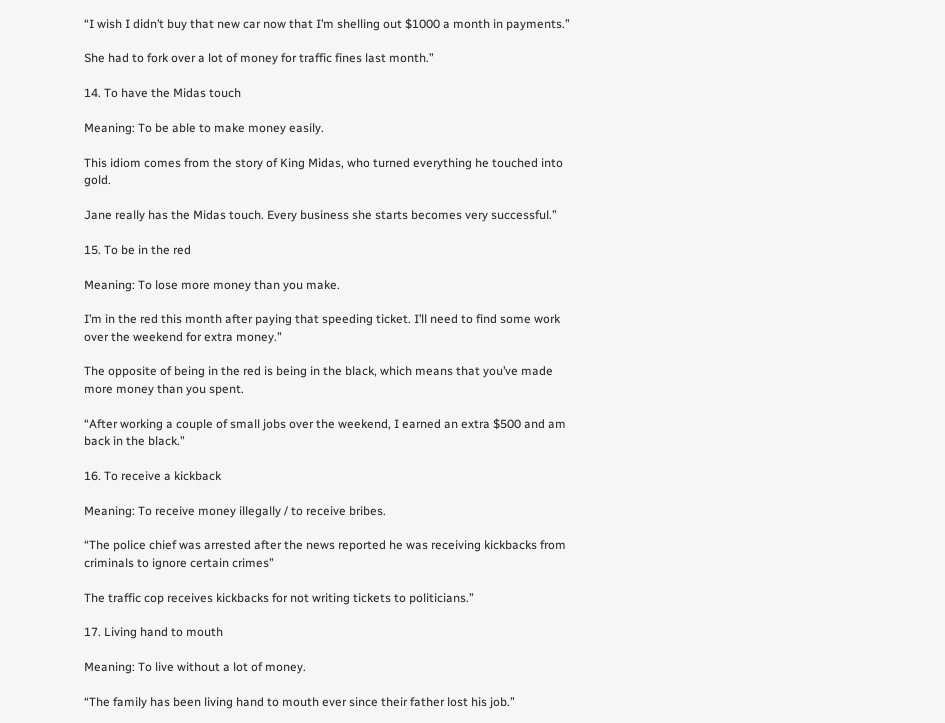“I wish I didn’t buy that new car now that I’m shelling out $1000 a month in payments.”

She had to fork over a lot of money for traffic fines last month.”

14. To have the Midas touch

Meaning: To be able to make money easily.

This idiom comes from the story of King Midas, who turned everything he touched into gold.

Jane really has the Midas touch. Every business she starts becomes very successful.”

15. To be in the red

Meaning: To lose more money than you make.

I’m in the red this month after paying that speeding ticket. I’ll need to find some work over the weekend for extra money.”

The opposite of being in the red is being in the black, which means that you’ve made more money than you spent.

“After working a couple of small jobs over the weekend, I earned an extra $500 and am back in the black.”

16. To receive a kickback

Meaning: To receive money illegally / to receive bribes.

“The police chief was arrested after the news reported he was receiving kickbacks from criminals to ignore certain crimes”

The traffic cop receives kickbacks for not writing tickets to politicians.”

17. Living hand to mouth

Meaning: To live without a lot of money.

“The family has been living hand to mouth ever since their father lost his job.”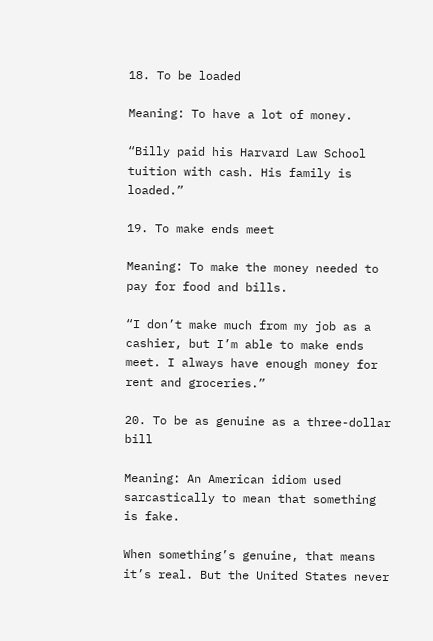18. To be loaded

Meaning: To have a lot of money.

“Billy paid his Harvard Law School tuition with cash. His family is loaded.”

19. To make ends meet

Meaning: To make the money needed to pay for food and bills.

“I don’t make much from my job as a cashier, but I’m able to make ends meet. I always have enough money for rent and groceries.”

20. To be as genuine as a three-dollar bill

Meaning: An American idiom used sarcastically to mean that something is fake.

When something’s genuine, that means it’s real. But the United States never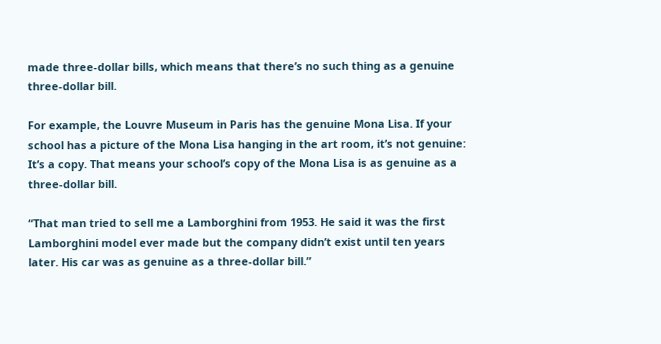made three-dollar bills, which means that there’s no such thing as a genuine three-dollar bill.

For example, the Louvre Museum in Paris has the genuine Mona Lisa. If your school has a picture of the Mona Lisa hanging in the art room, it’s not genuine: It’s a copy. That means your school’s copy of the Mona Lisa is as genuine as a three-dollar bill.

“That man tried to sell me a Lamborghini from 1953. He said it was the first Lamborghini model ever made but the company didn’t exist until ten years later. His car was as genuine as a three-dollar bill.”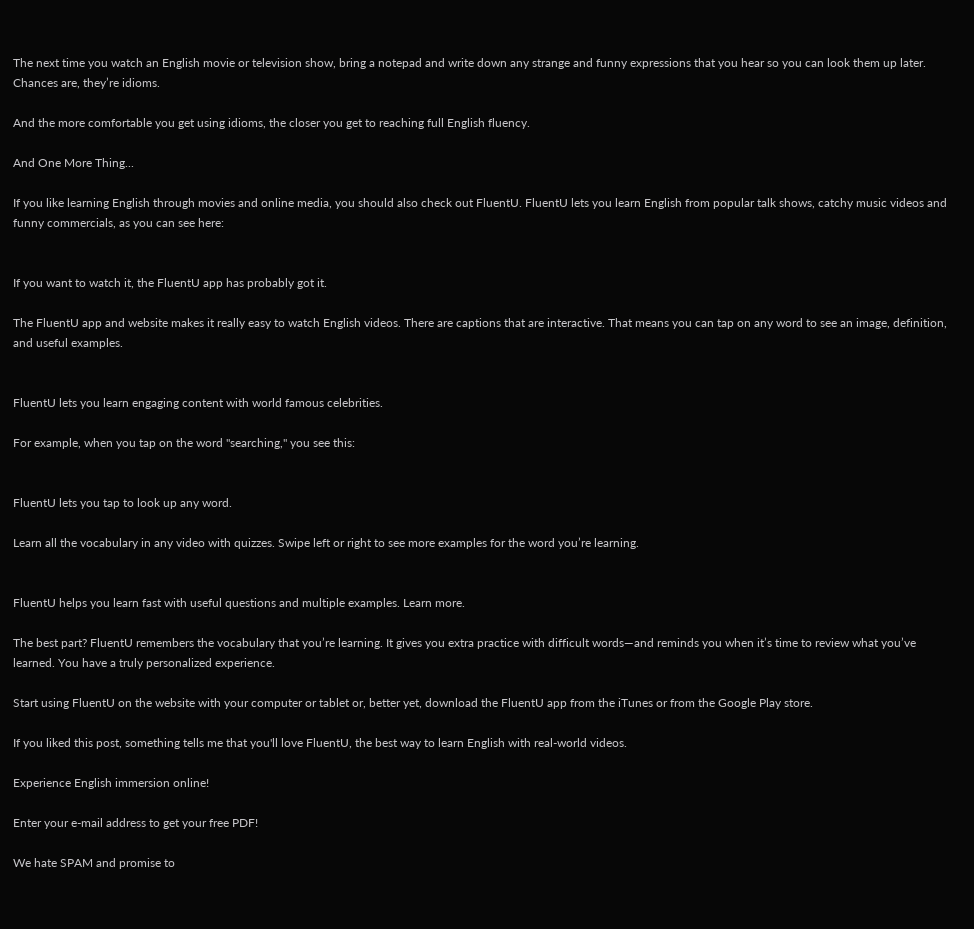The next time you watch an English movie or television show, bring a notepad and write down any strange and funny expressions that you hear so you can look them up later. Chances are, they’re idioms.

And the more comfortable you get using idioms, the closer you get to reaching full English fluency.

And One More Thing...

If you like learning English through movies and online media, you should also check out FluentU. FluentU lets you learn English from popular talk shows, catchy music videos and funny commercials, as you can see here:


If you want to watch it, the FluentU app has probably got it.

The FluentU app and website makes it really easy to watch English videos. There are captions that are interactive. That means you can tap on any word to see an image, definition, and useful examples.


FluentU lets you learn engaging content with world famous celebrities.

For example, when you tap on the word "searching," you see this:


FluentU lets you tap to look up any word.

Learn all the vocabulary in any video with quizzes. Swipe left or right to see more examples for the word you’re learning.


FluentU helps you learn fast with useful questions and multiple examples. Learn more.

The best part? FluentU remembers the vocabulary that you’re learning. It gives you extra practice with difficult words—and reminds you when it’s time to review what you’ve learned. You have a truly personalized experience.

Start using FluentU on the website with your computer or tablet or, better yet, download the FluentU app from the iTunes or from the Google Play store.

If you liked this post, something tells me that you'll love FluentU, the best way to learn English with real-world videos.

Experience English immersion online!

Enter your e-mail address to get your free PDF!

We hate SPAM and promise to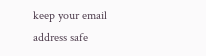keep your email address safe